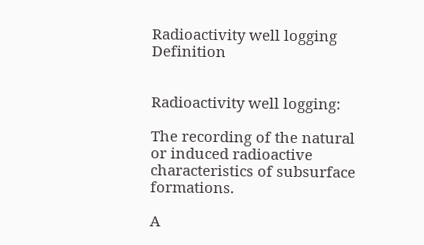Radioactivity well logging Definition


Radioactivity well logging:

The recording of the natural or induced radioactive characteristics of subsurface formations.

A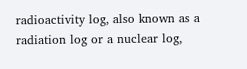radioactivity log, also known as a radiation log or a nuclear log,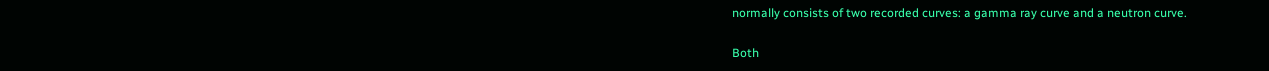normally consists of two recorded curves: a gamma ray curve and a neutron curve.

Both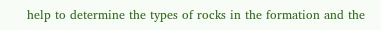help to determine the types of rocks in the formation and the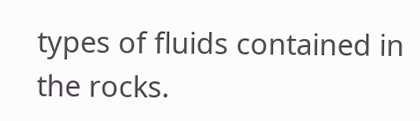types of fluids contained in the rocks.